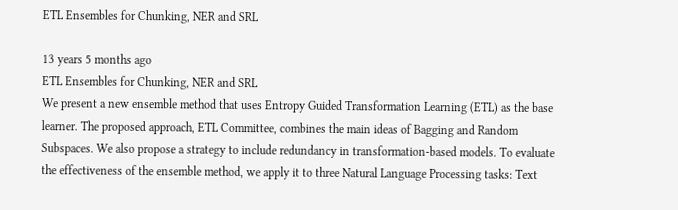ETL Ensembles for Chunking, NER and SRL

13 years 5 months ago
ETL Ensembles for Chunking, NER and SRL
We present a new ensemble method that uses Entropy Guided Transformation Learning (ETL) as the base learner. The proposed approach, ETL Committee, combines the main ideas of Bagging and Random Subspaces. We also propose a strategy to include redundancy in transformation-based models. To evaluate the effectiveness of the ensemble method, we apply it to three Natural Language Processing tasks: Text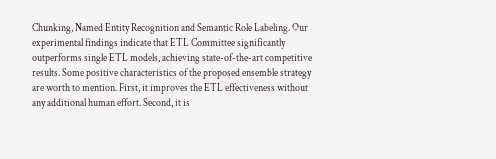Chunking, Named Entity Recognition and Semantic Role Labeling. Our experimental findings indicate that ETL Committee significantly outperforms single ETL models, achieving state-of-the-art competitive results. Some positive characteristics of the proposed ensemble strategy are worth to mention. First, it improves the ETL effectiveness without any additional human effort. Second, it is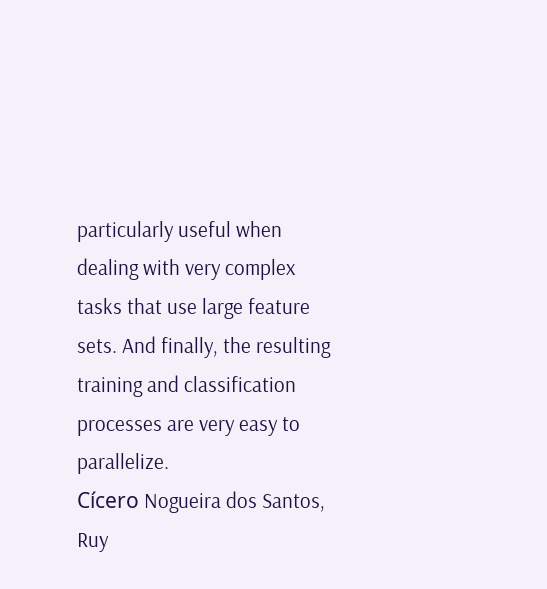particularly useful when dealing with very complex tasks that use large feature sets. And finally, the resulting training and classification processes are very easy to parallelize.
Cícero Nogueira dos Santos, Ruy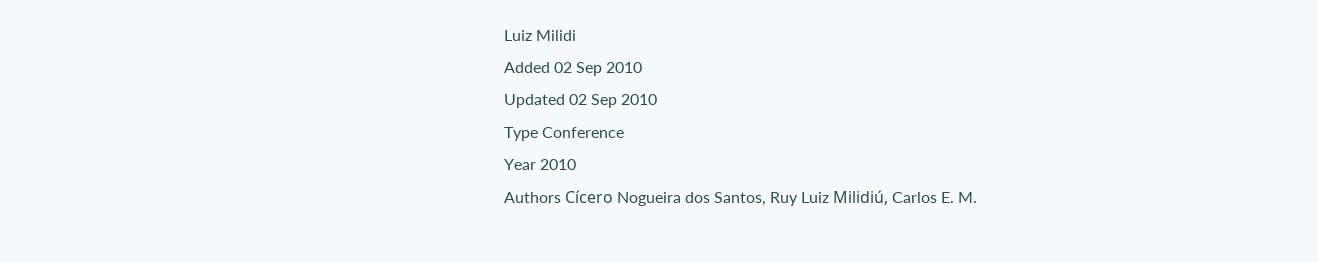Luiz Milidi
Added 02 Sep 2010
Updated 02 Sep 2010
Type Conference
Year 2010
Authors Cícero Nogueira dos Santos, Ruy Luiz Milidiú, Carlos E. M.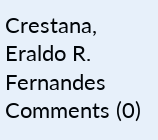Crestana, Eraldo R. Fernandes
Comments (0)